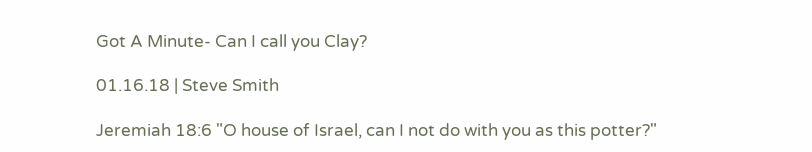Got A Minute- Can I call you Clay?

01.16.18 | Steve Smith

Jeremiah 18:6 "O house of Israel, can I not do with you as this potter?"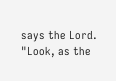says the Lord. "Look, as the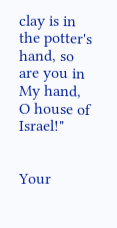clay is in the potter's hand, so are you in My hand, O house of Israel!"


Your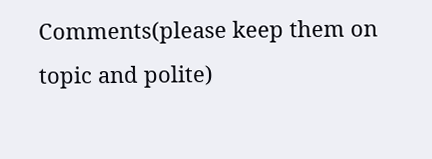Comments(please keep them on topic and polite)